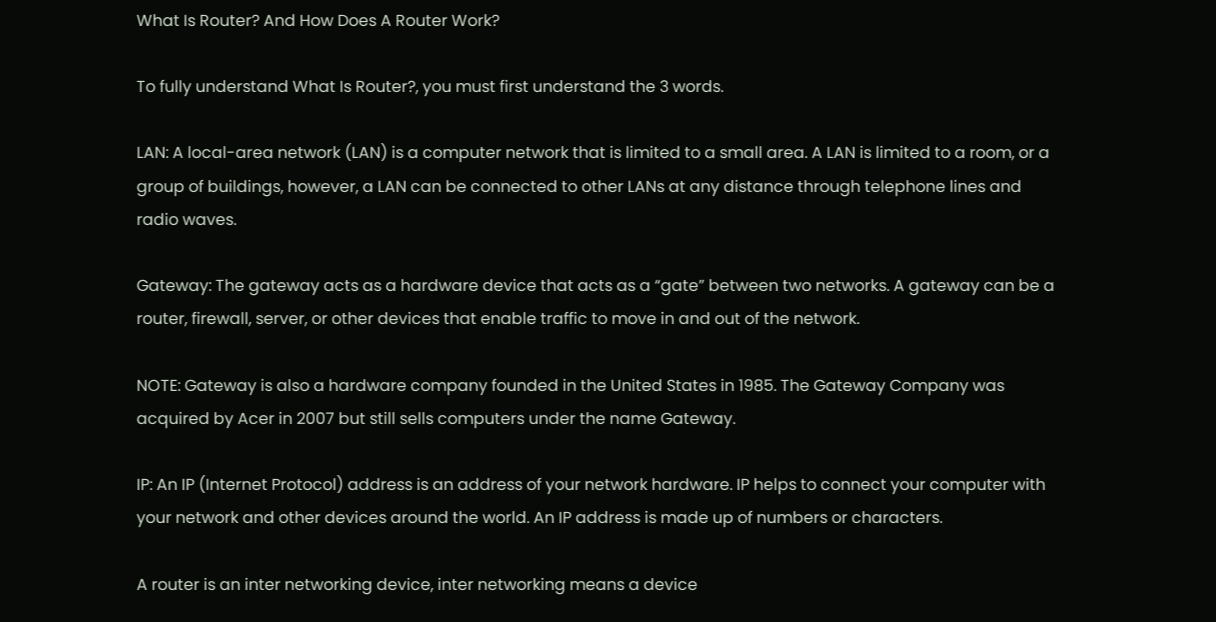What Is Router? And How Does A Router Work?

To fully understand What Is Router?, you must first understand the 3 words.

LAN: A local-area network (LAN) is a computer network that is limited to a small area. A LAN is limited to a room, or a group of buildings, however, a LAN can be connected to other LANs at any distance through telephone lines and radio waves.

Gateway: The gateway acts as a hardware device that acts as a “gate” between two networks. A gateway can be a router, firewall, server, or other devices that enable traffic to move in and out of the network.

NOTE: Gateway is also a hardware company founded in the United States in 1985. The Gateway Company was acquired by Acer in 2007 but still sells computers under the name Gateway.

IP: An IP (Internet Protocol) address is an address of your network hardware. IP helps to connect your computer with your network and other devices around the world. An IP address is made up of numbers or characters.

A router is an inter networking device, inter networking means a device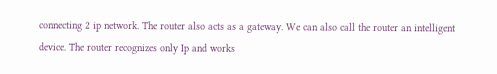connecting 2 ip network. The router also acts as a gateway. We can also call the router an intelligent device. The router recognizes only Ip and works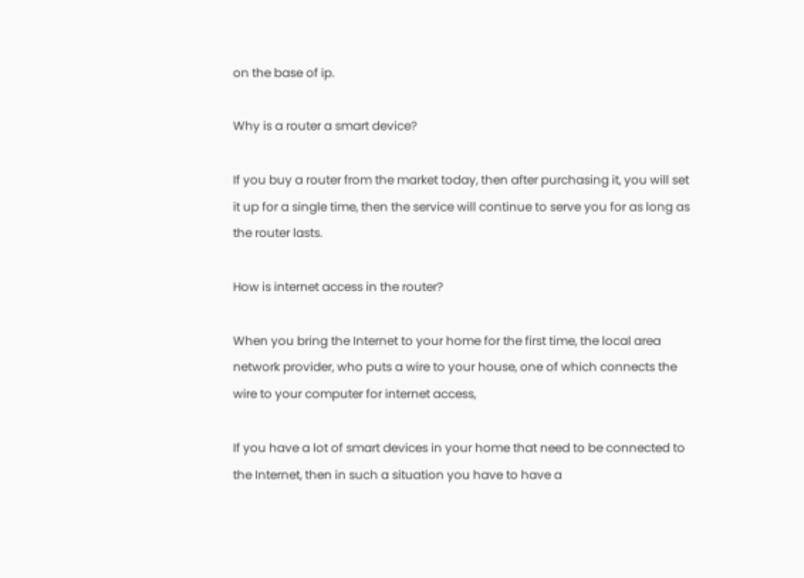on the base of ip.

Why is a router a smart device?

If you buy a router from the market today, then after purchasing it, you will set it up for a single time, then the service will continue to serve you for as long as the router lasts.

How is internet access in the router?

When you bring the Internet to your home for the first time, the local area network provider, who puts a wire to your house, one of which connects the wire to your computer for internet access,

If you have a lot of smart devices in your home that need to be connected to the Internet, then in such a situation you have to have a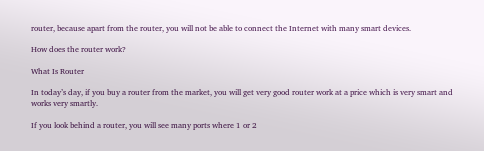router, because apart from the router, you will not be able to connect the Internet with many smart devices.

How does the router work?

What Is Router

In today’s day, if you buy a router from the market, you will get very good router work at a price which is very smart and works very smartly.

If you look behind a router, you will see many ports where 1 or 2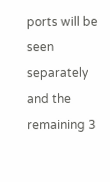ports will be seen separately and the remaining 3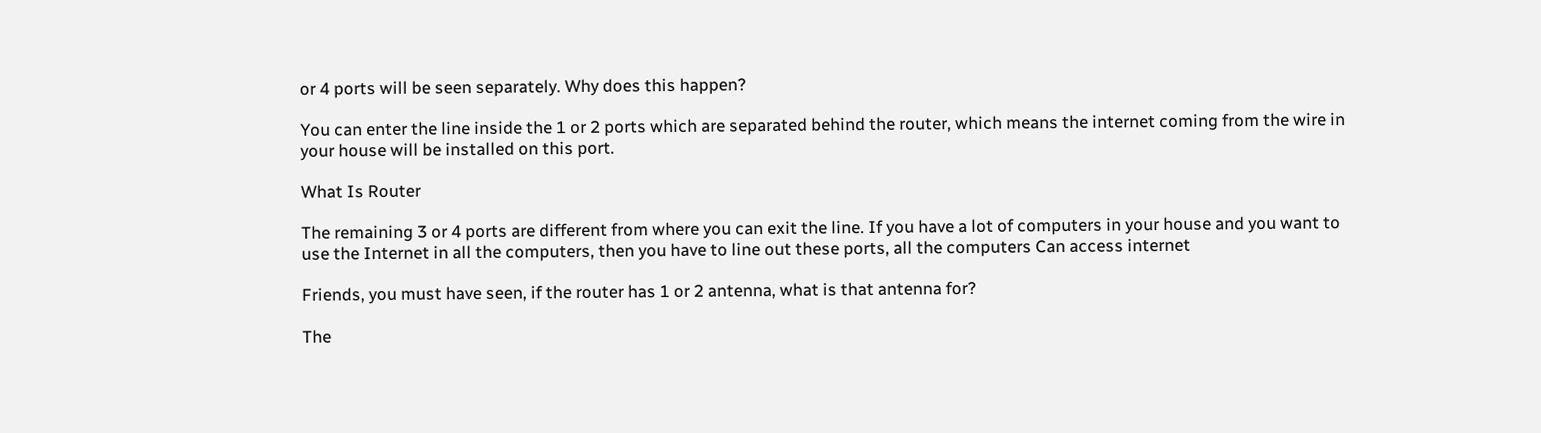or 4 ports will be seen separately. Why does this happen?

You can enter the line inside the 1 or 2 ports which are separated behind the router, which means the internet coming from the wire in your house will be installed on this port.

What Is Router

The remaining 3 or 4 ports are different from where you can exit the line. If you have a lot of computers in your house and you want to use the Internet in all the computers, then you have to line out these ports, all the computers Can access internet

Friends, you must have seen, if the router has 1 or 2 antenna, what is that antenna for?

The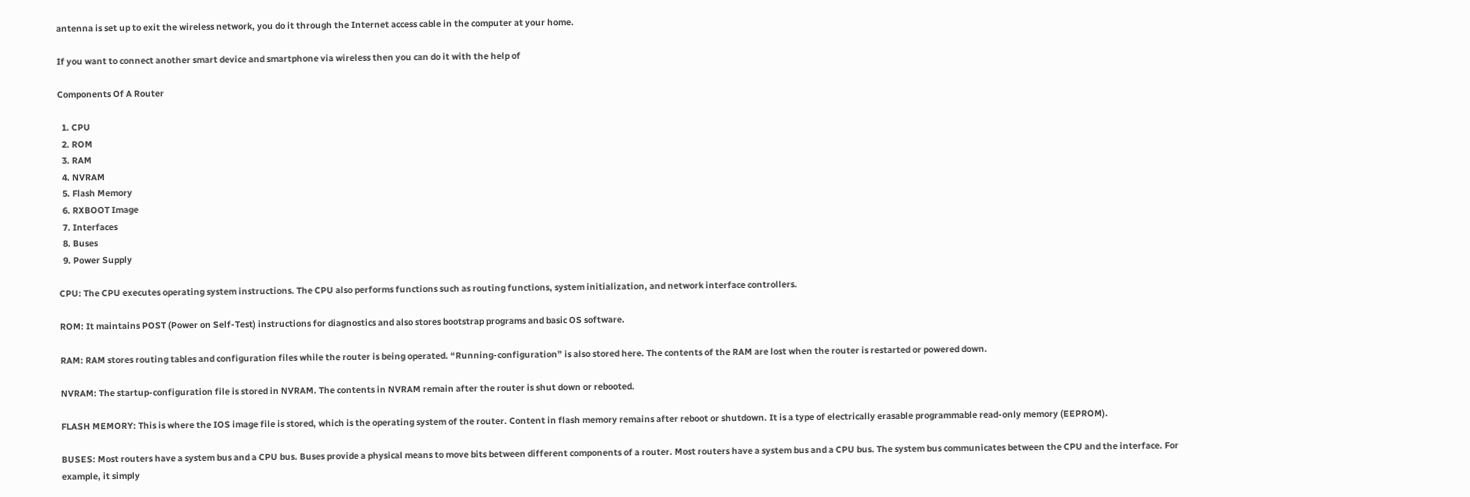antenna is set up to exit the wireless network, you do it through the Internet access cable in the computer at your home.

If you want to connect another smart device and smartphone via wireless then you can do it with the help of

Components Of A Router

  1. CPU
  2. ROM
  3. RAM
  4. NVRAM
  5. Flash Memory
  6. RXBOOT Image
  7. Interfaces
  8. Buses
  9. Power Supply

CPU: The CPU executes operating system instructions. The CPU also performs functions such as routing functions, system initialization, and network interface controllers.

ROM: It maintains POST (Power on Self-Test) instructions for diagnostics and also stores bootstrap programs and basic OS software.

RAM: RAM stores routing tables and configuration files while the router is being operated. “Running-configuration” is also stored here. The contents of the RAM are lost when the router is restarted or powered down.

NVRAM: The startup-configuration file is stored in NVRAM. The contents in NVRAM remain after the router is shut down or rebooted.

FLASH MEMORY: This is where the IOS image file is stored, which is the operating system of the router. Content in flash memory remains after reboot or shutdown. It is a type of electrically erasable programmable read-only memory (EEPROM).

BUSES: Most routers have a system bus and a CPU bus. Buses provide a physical means to move bits between different components of a router. Most routers have a system bus and a CPU bus. The system bus communicates between the CPU and the interface. For example, it simply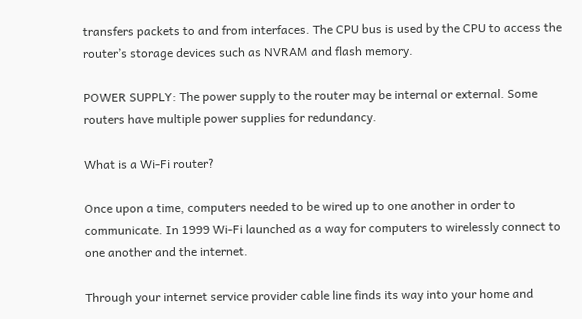transfers packets to and from interfaces. The CPU bus is used by the CPU to access the router’s storage devices such as NVRAM and flash memory.

POWER SUPPLY: The power supply to the router may be internal or external. Some routers have multiple power supplies for redundancy.

What is a Wi-Fi router?

Once upon a time, computers needed to be wired up to one another in order to communicate. In 1999 Wi-Fi launched as a way for computers to wirelessly connect to one another and the internet.

Through your internet service provider cable line finds its way into your home and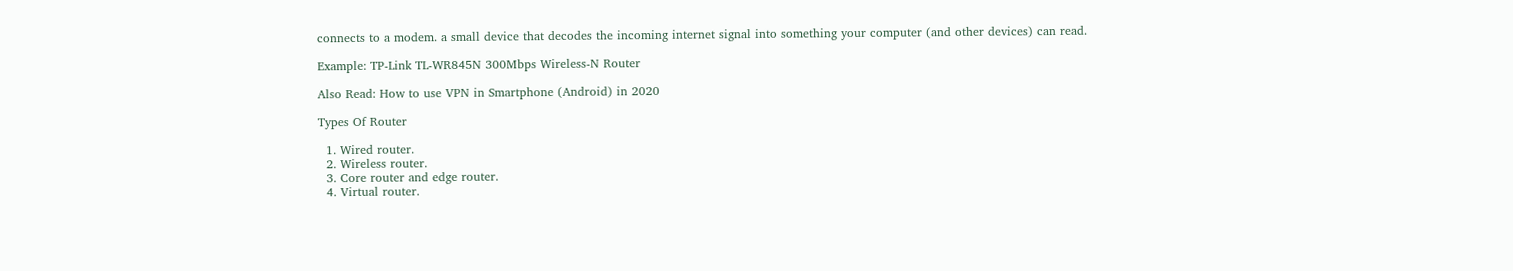connects to a modem. a small device that decodes the incoming internet signal into something your computer (and other devices) can read.

Example: TP-Link TL-WR845N 300Mbps Wireless-N Router

Also Read: How to use VPN in Smartphone (Android) in 2020

Types Of Router

  1. Wired router.
  2. Wireless router.
  3. Core router and edge router.
  4. Virtual router.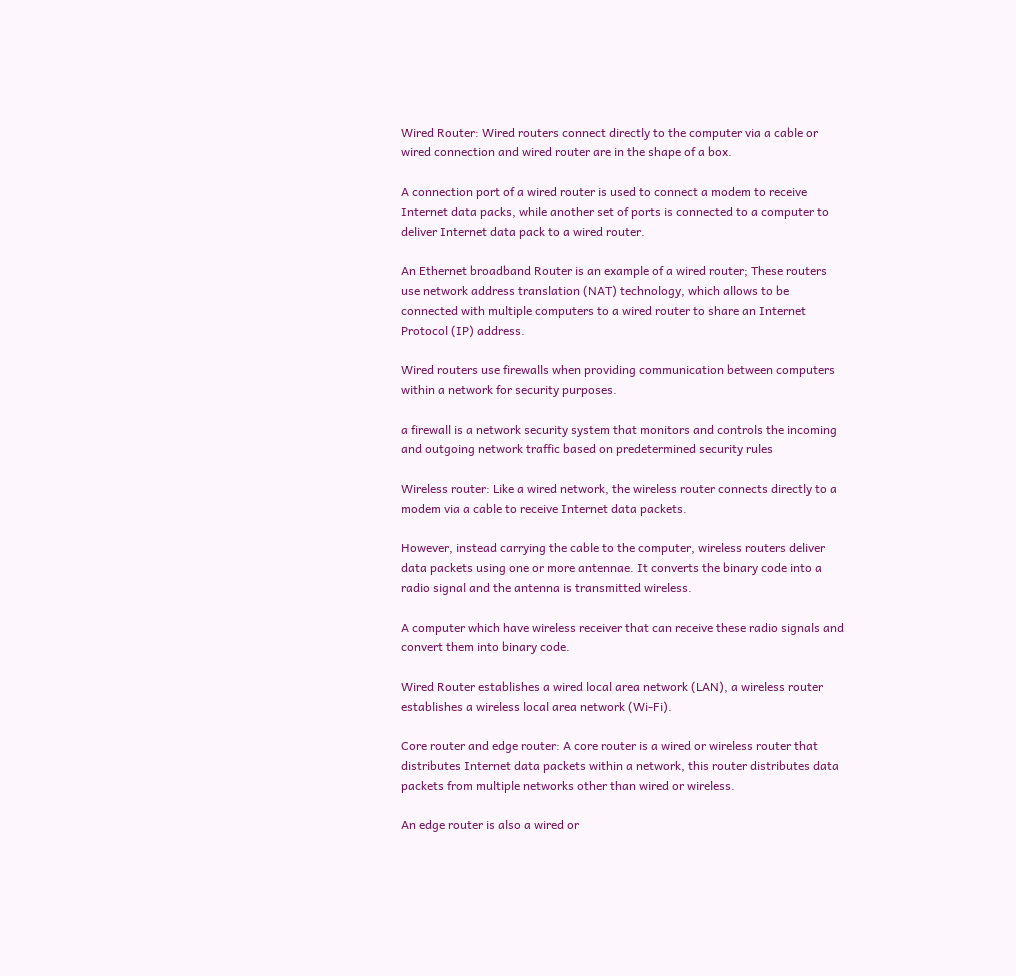Wired Router: Wired routers connect directly to the computer via a cable or wired connection and wired router are in the shape of a box.

A connection port of a wired router is used to connect a modem to receive Internet data packs, while another set of ports is connected to a computer to deliver Internet data pack to a wired router.

An Ethernet broadband Router is an example of a wired router; These routers use network address translation (NAT) technology, which allows to be connected with multiple computers to a wired router to share an Internet Protocol (IP) address.

Wired routers use firewalls when providing communication between computers within a network for security purposes.

a firewall is a network security system that monitors and controls the incoming and outgoing network traffic based on predetermined security rules

Wireless router: Like a wired network, the wireless router connects directly to a modem via a cable to receive Internet data packets.

However, instead carrying the cable to the computer, wireless routers deliver data packets using one or more antennae. It converts the binary code into a radio signal and the antenna is transmitted wireless.

A computer which have wireless receiver that can receive these radio signals and convert them into binary code.

Wired Router establishes a wired local area network (LAN), a wireless router establishes a wireless local area network (Wi-Fi).

Core router and edge router: A core router is a wired or wireless router that distributes Internet data packets within a network, this router distributes data packets from multiple networks other than wired or wireless.

An edge router is also a wired or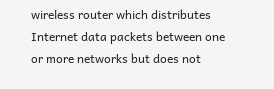wireless router which distributes Internet data packets between one or more networks but does not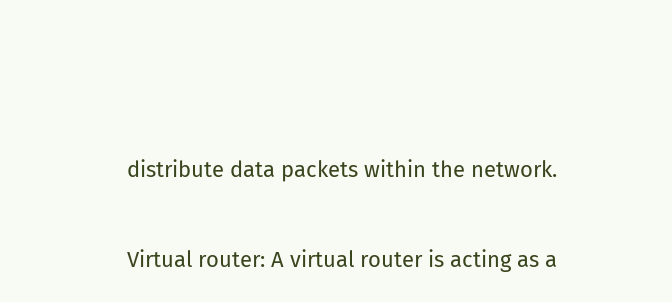distribute data packets within the network.

Virtual router: A virtual router is acting as a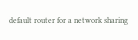default router for a network sharing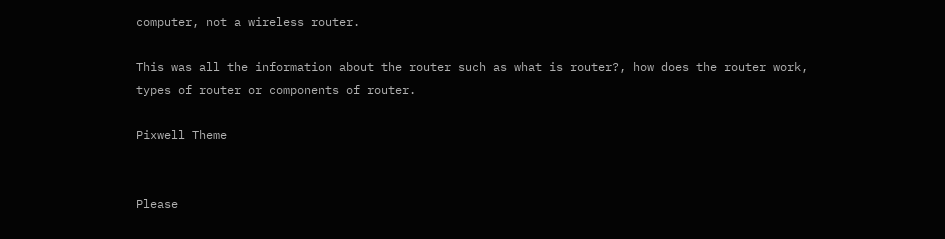computer, not a wireless router.

This was all the information about the router such as what is router?, how does the router work, types of router or components of router.

Pixwell Theme


Please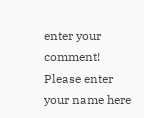enter your comment!
Please enter your name here